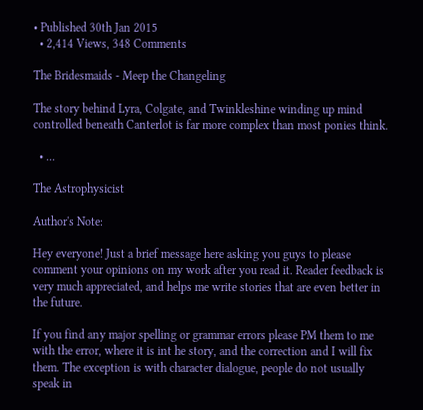• Published 30th Jan 2015
  • 2,414 Views, 348 Comments

The Bridesmaids - Meep the Changeling

The story behind Lyra, Colgate, and Twinkleshine winding up mind controlled beneath Canterlot is far more complex than most ponies think.

  • ...

The Astrophysicist

Author's Note:

Hey everyone! Just a brief message here asking you guys to please comment your opinions on my work after you read it. Reader feedback is very much appreciated, and helps me write stories that are even better in the future.

If you find any major spelling or grammar errors please PM them to me with the error, where it is int he story, and the correction and I will fix them. The exception is with character dialogue, people do not usually speak in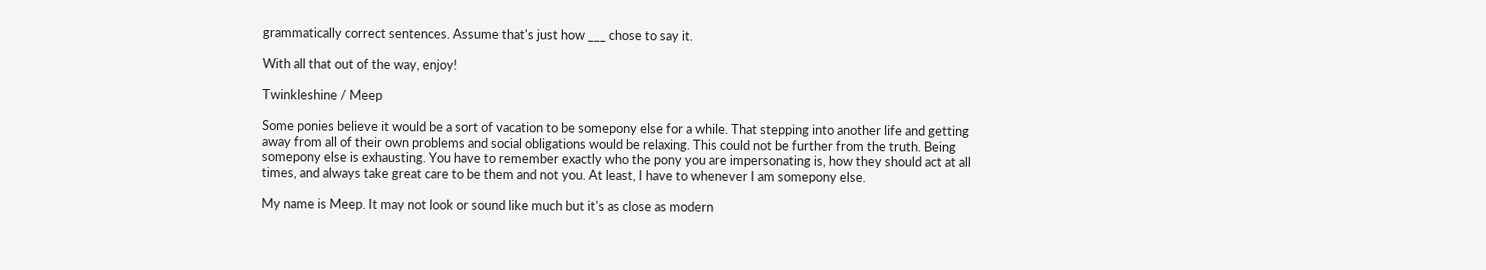grammatically correct sentences. Assume that's just how ___ chose to say it.

With all that out of the way, enjoy!

Twinkleshine / Meep

Some ponies believe it would be a sort of vacation to be somepony else for a while. That stepping into another life and getting away from all of their own problems and social obligations would be relaxing. This could not be further from the truth. Being somepony else is exhausting. You have to remember exactly who the pony you are impersonating is, how they should act at all times, and always take great care to be them and not you. At least, I have to whenever I am somepony else.

My name is Meep. It may not look or sound like much but it's as close as modern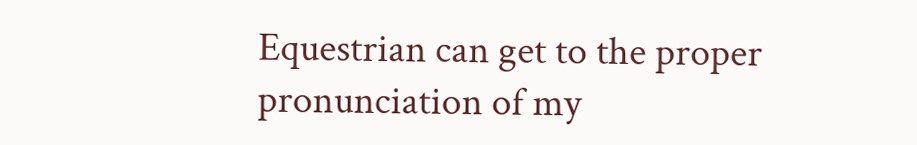Equestrian can get to the proper pronunciation of my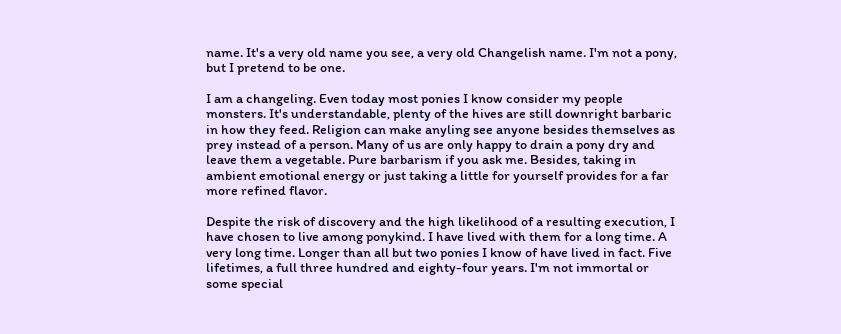name. It's a very old name you see, a very old Changelish name. I'm not a pony, but I pretend to be one.

I am a changeling. Even today most ponies I know consider my people monsters. It's understandable, plenty of the hives are still downright barbaric in how they feed. Religion can make anyling see anyone besides themselves as prey instead of a person. Many of us are only happy to drain a pony dry and leave them a vegetable. Pure barbarism if you ask me. Besides, taking in ambient emotional energy or just taking a little for yourself provides for a far more refined flavor.

Despite the risk of discovery and the high likelihood of a resulting execution, I have chosen to live among ponykind. I have lived with them for a long time. A very long time. Longer than all but two ponies I know of have lived in fact. Five lifetimes, a full three hundred and eighty-four years. I'm not immortal or some special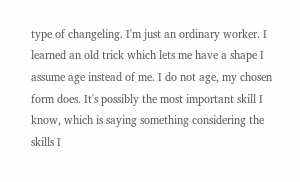type of changeling. I'm just an ordinary worker. I learned an old trick which lets me have a shape I assume age instead of me. I do not age, my chosen form does. It's possibly the most important skill I know, which is saying something considering the skills I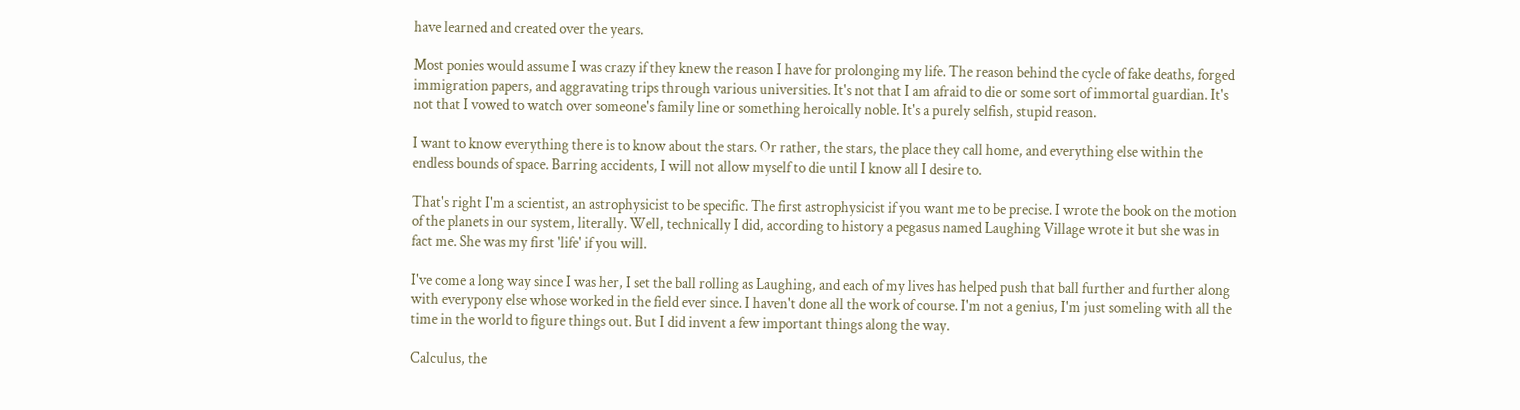have learned and created over the years.

Most ponies would assume I was crazy if they knew the reason I have for prolonging my life. The reason behind the cycle of fake deaths, forged immigration papers, and aggravating trips through various universities. It's not that I am afraid to die or some sort of immortal guardian. It's not that I vowed to watch over someone's family line or something heroically noble. It's a purely selfish, stupid reason.

I want to know everything there is to know about the stars. Or rather, the stars, the place they call home, and everything else within the endless bounds of space. Barring accidents, I will not allow myself to die until I know all I desire to.

That's right I'm a scientist, an astrophysicist to be specific. The first astrophysicist if you want me to be precise. I wrote the book on the motion of the planets in our system, literally. Well, technically I did, according to history a pegasus named Laughing Village wrote it but she was in fact me. She was my first 'life' if you will.

I've come a long way since I was her, I set the ball rolling as Laughing, and each of my lives has helped push that ball further and further along with everypony else whose worked in the field ever since. I haven't done all the work of course. I'm not a genius, I'm just someling with all the time in the world to figure things out. But I did invent a few important things along the way.

Calculus, the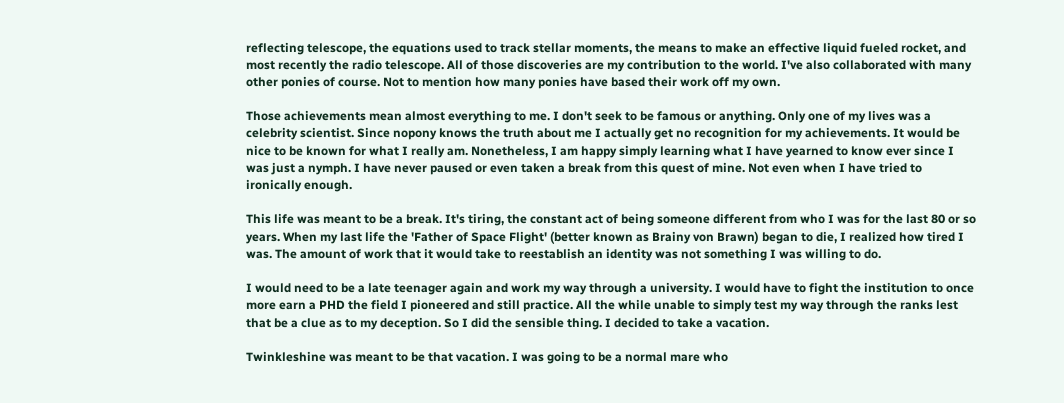reflecting telescope, the equations used to track stellar moments, the means to make an effective liquid fueled rocket, and most recently the radio telescope. All of those discoveries are my contribution to the world. I've also collaborated with many other ponies of course. Not to mention how many ponies have based their work off my own.

Those achievements mean almost everything to me. I don't seek to be famous or anything. Only one of my lives was a celebrity scientist. Since nopony knows the truth about me I actually get no recognition for my achievements. It would be nice to be known for what I really am. Nonetheless, I am happy simply learning what I have yearned to know ever since I was just a nymph. I have never paused or even taken a break from this quest of mine. Not even when I have tried to ironically enough.

This life was meant to be a break. It's tiring, the constant act of being someone different from who I was for the last 80 or so years. When my last life the 'Father of Space Flight' (better known as Brainy von Brawn) began to die, I realized how tired I was. The amount of work that it would take to reestablish an identity was not something I was willing to do.

I would need to be a late teenager again and work my way through a university. I would have to fight the institution to once more earn a PHD the field I pioneered and still practice. All the while unable to simply test my way through the ranks lest that be a clue as to my deception. So I did the sensible thing. I decided to take a vacation.

Twinkleshine was meant to be that vacation. I was going to be a normal mare who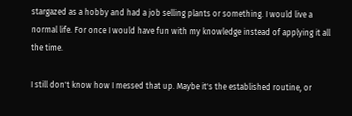stargazed as a hobby and had a job selling plants or something. I would live a normal life. For once I would have fun with my knowledge instead of applying it all the time.

I still don't know how I messed that up. Maybe it's the established routine, or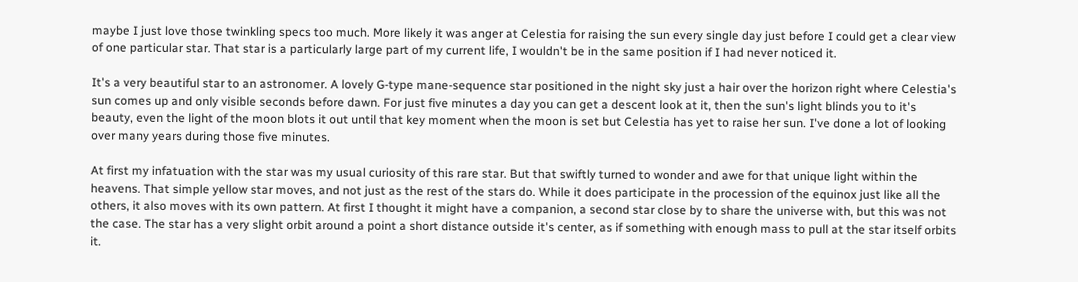maybe I just love those twinkling specs too much. More likely it was anger at Celestia for raising the sun every single day just before I could get a clear view of one particular star. That star is a particularly large part of my current life, I wouldn't be in the same position if I had never noticed it.

It's a very beautiful star to an astronomer. A lovely G-type mane-sequence star positioned in the night sky just a hair over the horizon right where Celestia's sun comes up and only visible seconds before dawn. For just five minutes a day you can get a descent look at it, then the sun's light blinds you to it's beauty, even the light of the moon blots it out until that key moment when the moon is set but Celestia has yet to raise her sun. I've done a lot of looking over many years during those five minutes.

At first my infatuation with the star was my usual curiosity of this rare star. But that swiftly turned to wonder and awe for that unique light within the heavens. That simple yellow star moves, and not just as the rest of the stars do. While it does participate in the procession of the equinox just like all the others, it also moves with its own pattern. At first I thought it might have a companion, a second star close by to share the universe with, but this was not the case. The star has a very slight orbit around a point a short distance outside it's center, as if something with enough mass to pull at the star itself orbits it.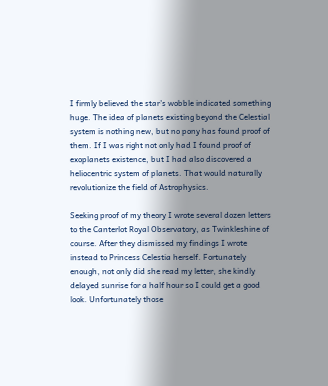I firmly believed the star's wobble indicated something huge. The idea of planets existing beyond the Celestial system is nothing new, but no pony has found proof of them. If I was right not only had I found proof of exoplanets existence, but I had also discovered a heliocentric system of planets. That would naturally revolutionize the field of Astrophysics.

Seeking proof of my theory I wrote several dozen letters to the Canterlot Royal Observatory, as Twinkleshine of course. After they dismissed my findings I wrote instead to Princess Celestia herself. Fortunately enough, not only did she read my letter, she kindly delayed sunrise for a half hour so I could get a good look. Unfortunately those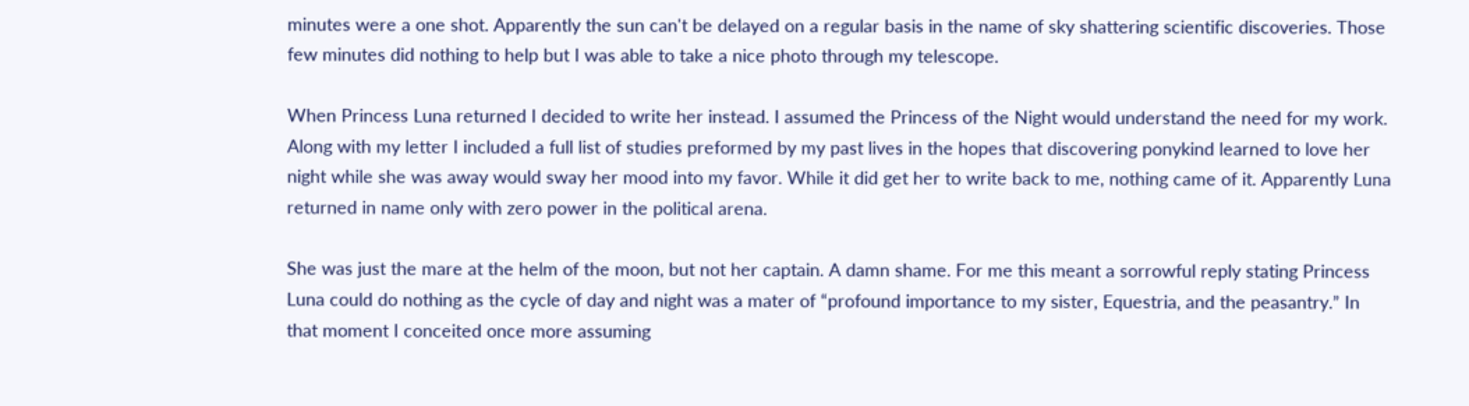minutes were a one shot. Apparently the sun can't be delayed on a regular basis in the name of sky shattering scientific discoveries. Those few minutes did nothing to help but I was able to take a nice photo through my telescope.

When Princess Luna returned I decided to write her instead. I assumed the Princess of the Night would understand the need for my work. Along with my letter I included a full list of studies preformed by my past lives in the hopes that discovering ponykind learned to love her night while she was away would sway her mood into my favor. While it did get her to write back to me, nothing came of it. Apparently Luna returned in name only with zero power in the political arena.

She was just the mare at the helm of the moon, but not her captain. A damn shame. For me this meant a sorrowful reply stating Princess Luna could do nothing as the cycle of day and night was a mater of “profound importance to my sister, Equestria, and the peasantry.” In that moment I conceited once more assuming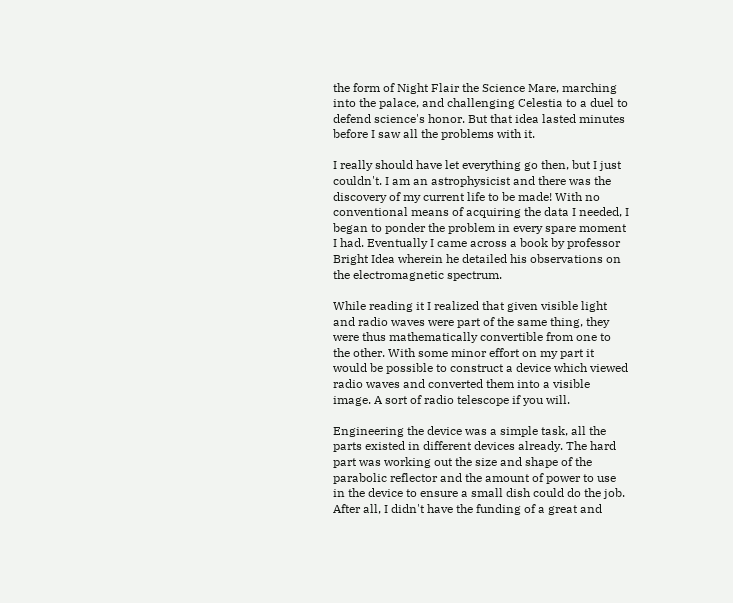the form of Night Flair the Science Mare, marching into the palace, and challenging Celestia to a duel to defend science's honor. But that idea lasted minutes before I saw all the problems with it.

I really should have let everything go then, but I just couldn't. I am an astrophysicist and there was the discovery of my current life to be made! With no conventional means of acquiring the data I needed, I began to ponder the problem in every spare moment I had. Eventually I came across a book by professor Bright Idea wherein he detailed his observations on the electromagnetic spectrum.

While reading it I realized that given visible light and radio waves were part of the same thing, they were thus mathematically convertible from one to the other. With some minor effort on my part it would be possible to construct a device which viewed radio waves and converted them into a visible image. A sort of radio telescope if you will.

Engineering the device was a simple task, all the parts existed in different devices already. The hard part was working out the size and shape of the parabolic reflector and the amount of power to use in the device to ensure a small dish could do the job. After all, I didn't have the funding of a great and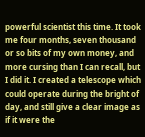powerful scientist this time. It took me four months, seven thousand or so bits of my own money, and more cursing than I can recall, but I did it. I created a telescope which could operate during the bright of day, and still give a clear image as if it were the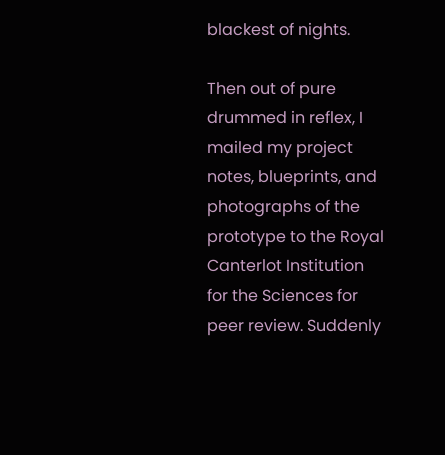blackest of nights.

Then out of pure drummed in reflex, I mailed my project notes, blueprints, and photographs of the prototype to the Royal Canterlot Institution for the Sciences for peer review. Suddenly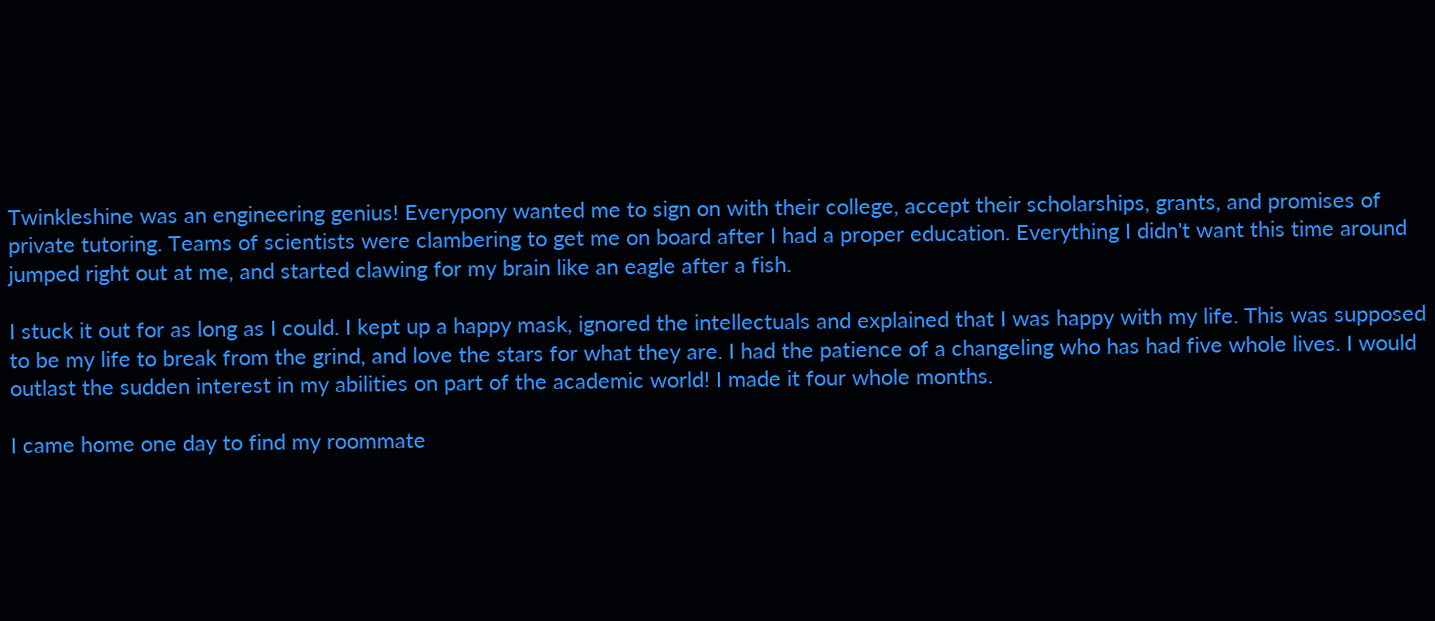Twinkleshine was an engineering genius! Everypony wanted me to sign on with their college, accept their scholarships, grants, and promises of private tutoring. Teams of scientists were clambering to get me on board after I had a proper education. Everything I didn't want this time around jumped right out at me, and started clawing for my brain like an eagle after a fish.

I stuck it out for as long as I could. I kept up a happy mask, ignored the intellectuals and explained that I was happy with my life. This was supposed to be my life to break from the grind, and love the stars for what they are. I had the patience of a changeling who has had five whole lives. I would outlast the sudden interest in my abilities on part of the academic world! I made it four whole months.

I came home one day to find my roommate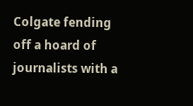Colgate fending off a hoard of journalists with a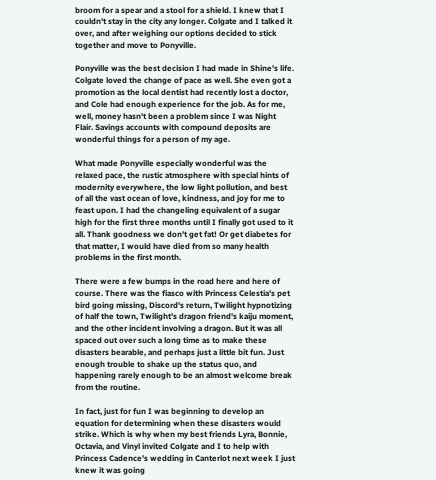broom for a spear and a stool for a shield. I knew that I couldn't stay in the city any longer. Colgate and I talked it over, and after weighing our options decided to stick together and move to Ponyville.

Ponyville was the best decision I had made in Shine's life. Colgate loved the change of pace as well. She even got a promotion as the local dentist had recently lost a doctor, and Cole had enough experience for the job. As for me, well, money hasn't been a problem since I was Night Flair. Savings accounts with compound deposits are wonderful things for a person of my age.

What made Ponyville especially wonderful was the relaxed pace, the rustic atmosphere with special hints of modernity everywhere, the low light pollution, and best of all the vast ocean of love, kindness, and joy for me to feast upon. I had the changeling equivalent of a sugar high for the first three months until I finally got used to it all. Thank goodness we don't get fat! Or get diabetes for that matter, I would have died from so many health problems in the first month.

There were a few bumps in the road here and here of course. There was the fiasco with Princess Celestia's pet bird going missing, Discord's return, Twilight hypnotizing of half the town, Twilight's dragon friend's kaiju moment, and the other incident involving a dragon. But it was all spaced out over such a long time as to make these disasters bearable, and perhaps just a little bit fun. Just enough trouble to shake up the status quo, and happening rarely enough to be an almost welcome break from the routine.

In fact, just for fun I was beginning to develop an equation for determining when these disasters would strike. Which is why when my best friends Lyra, Bonnie, Octavia, and Vinyl invited Colgate and I to help with Princess Cadence's wedding in Canterlot next week I just knew it was going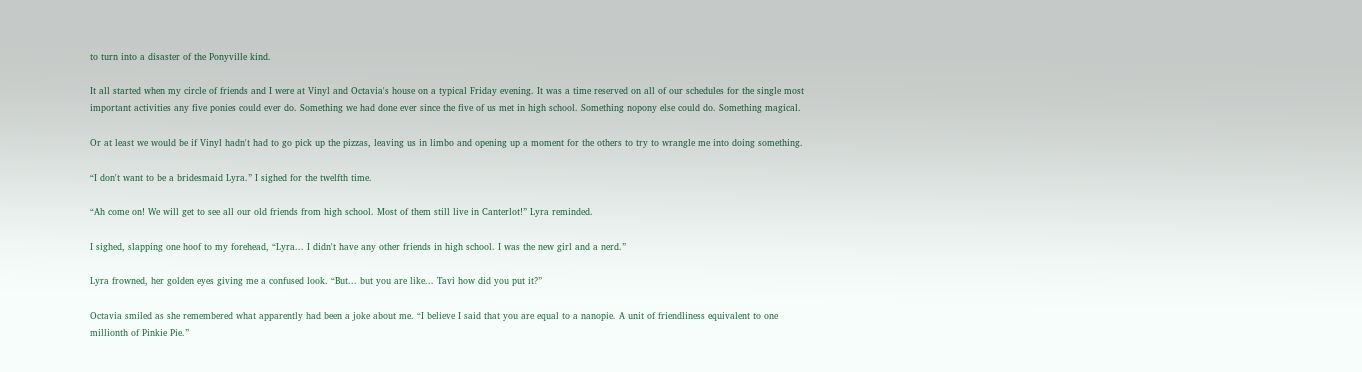to turn into a disaster of the Ponyville kind.

It all started when my circle of friends and I were at Vinyl and Octavia's house on a typical Friday evening. It was a time reserved on all of our schedules for the single most important activities any five ponies could ever do. Something we had done ever since the five of us met in high school. Something nopony else could do. Something magical.

Or at least we would be if Vinyl hadn't had to go pick up the pizzas, leaving us in limbo and opening up a moment for the others to try to wrangle me into doing something.

“I don't want to be a bridesmaid Lyra.” I sighed for the twelfth time.

“Ah come on! We will get to see all our old friends from high school. Most of them still live in Canterlot!” Lyra reminded.

I sighed, slapping one hoof to my forehead, “Lyra... I didn't have any other friends in high school. I was the new girl and a nerd.”

Lyra frowned, her golden eyes giving me a confused look. “But... but you are like... Tavi how did you put it?”

Octavia smiled as she remembered what apparently had been a joke about me. “I believe I said that you are equal to a nanopie. A unit of friendliness equivalent to one millionth of Pinkie Pie.”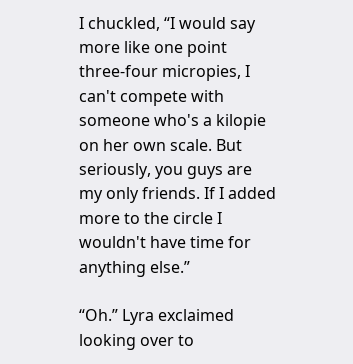I chuckled, “I would say more like one point three-four micropies, I can't compete with someone who's a kilopie on her own scale. But seriously, you guys are my only friends. If I added more to the circle I wouldn't have time for anything else.”

“Oh.” Lyra exclaimed looking over to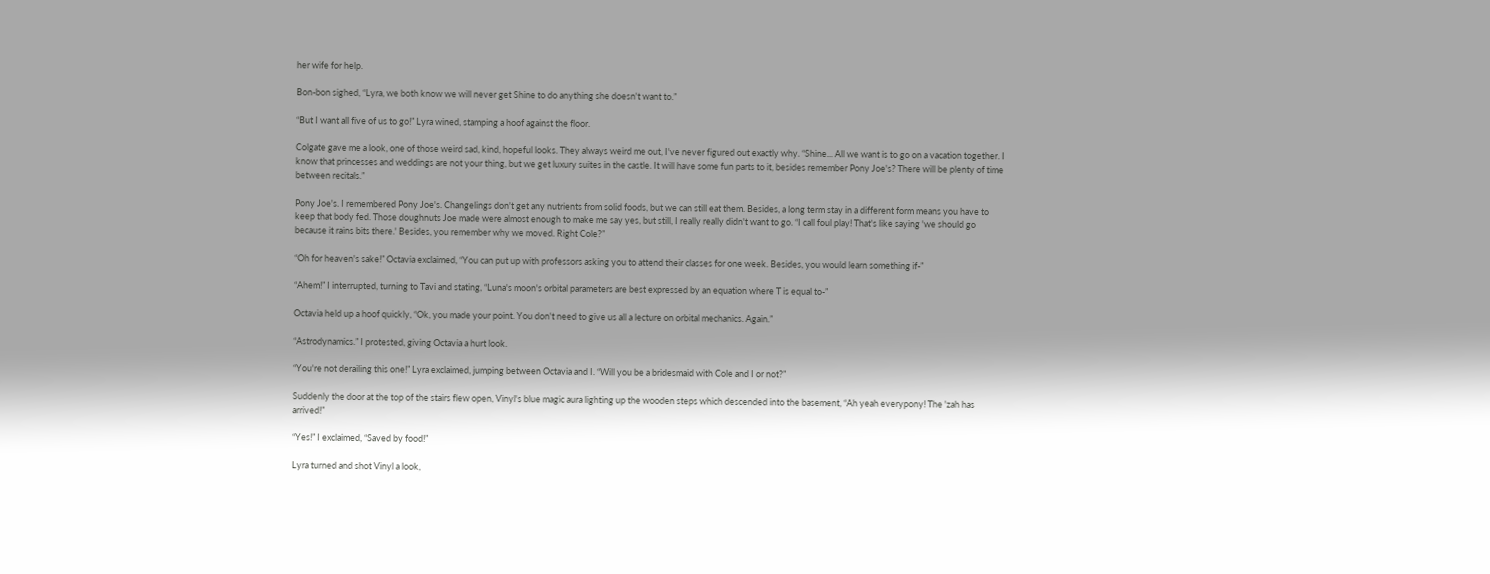her wife for help.

Bon-bon sighed, “Lyra, we both know we will never get Shine to do anything she doesn't want to.”

“But I want all five of us to go!” Lyra wined, stamping a hoof against the floor.

Colgate gave me a look, one of those weird sad, kind, hopeful looks. They always weird me out, I've never figured out exactly why. “Shine... All we want is to go on a vacation together. I know that princesses and weddings are not your thing, but we get luxury suites in the castle. It will have some fun parts to it, besides remember Pony Joe's? There will be plenty of time between recitals.”

Pony Joe's. I remembered Pony Joe's. Changelings don't get any nutrients from solid foods, but we can still eat them. Besides, a long term stay in a different form means you have to keep that body fed. Those doughnuts Joe made were almost enough to make me say yes, but still, I really really didn't want to go. “I call foul play! That's like saying 'we should go because it rains bits there.' Besides, you remember why we moved. Right Cole?”

“Oh for heaven's sake!” Octavia exclaimed, “You can put up with professors asking you to attend their classes for one week. Besides, you would learn something if-”

“Ahem!” I interrupted, turning to Tavi and stating, “Luna's moon's orbital parameters are best expressed by an equation where T is equal to-”

Octavia held up a hoof quickly, “Ok, you made your point. You don't need to give us all a lecture on orbital mechanics. Again.”

“Astrodynamics.” I protested, giving Octavia a hurt look.

“You're not derailing this one!” Lyra exclaimed, jumping between Octavia and I. “Will you be a bridesmaid with Cole and I or not?”

Suddenly the door at the top of the stairs flew open, Vinyl's blue magic aura lighting up the wooden steps which descended into the basement, “Ah yeah everypony! The 'zah has arrived!”

“Yes!” I exclaimed, “Saved by food!”

Lyra turned and shot Vinyl a look,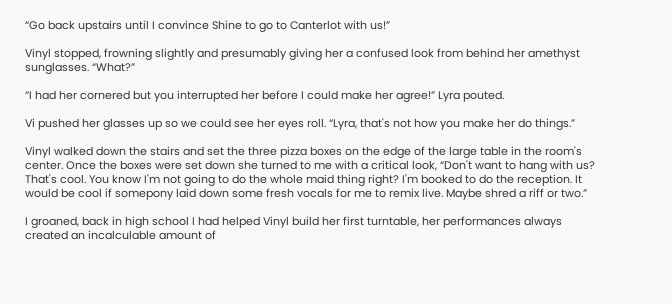“Go back upstairs until I convince Shine to go to Canterlot with us!”

Vinyl stopped, frowning slightly and presumably giving her a confused look from behind her amethyst sunglasses. “What?”

“I had her cornered but you interrupted her before I could make her agree!” Lyra pouted.

Vi pushed her glasses up so we could see her eyes roll. “Lyra, that's not how you make her do things.”

Vinyl walked down the stairs and set the three pizza boxes on the edge of the large table in the room's center. Once the boxes were set down she turned to me with a critical look, “Don't want to hang with us? That's cool. You know I'm not going to do the whole maid thing right? I'm booked to do the reception. It would be cool if somepony laid down some fresh vocals for me to remix live. Maybe shred a riff or two.”

I groaned, back in high school I had helped Vinyl build her first turntable, her performances always created an incalculable amount of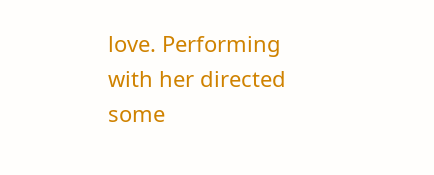love. Performing with her directed some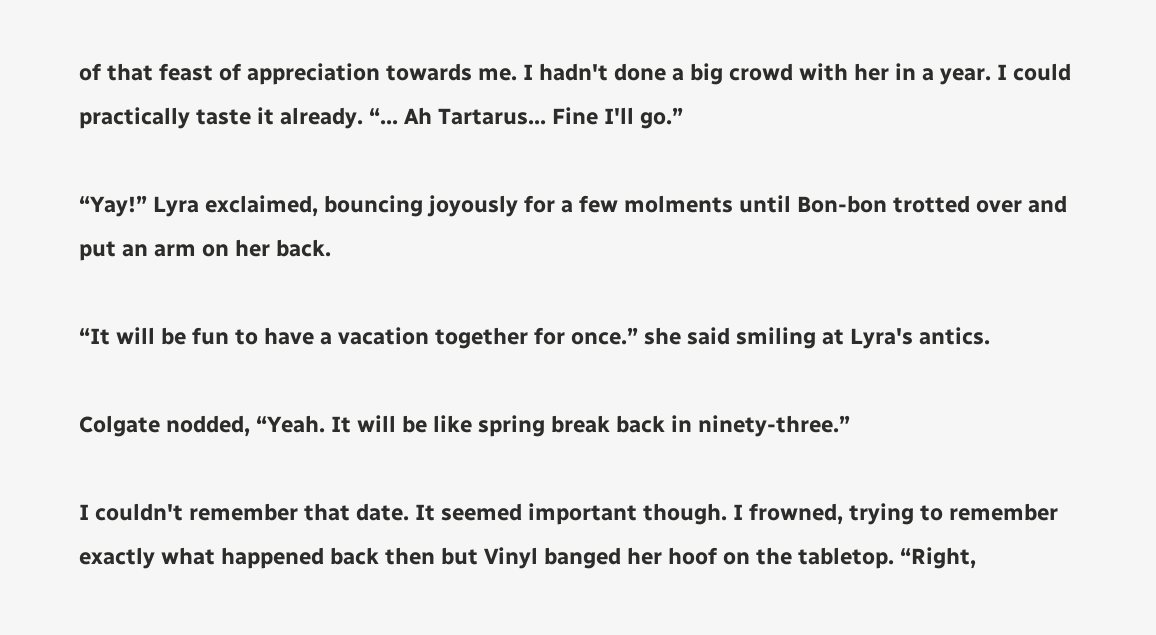of that feast of appreciation towards me. I hadn't done a big crowd with her in a year. I could practically taste it already. “... Ah Tartarus... Fine I'll go.”

“Yay!” Lyra exclaimed, bouncing joyously for a few molments until Bon-bon trotted over and put an arm on her back.

“It will be fun to have a vacation together for once.” she said smiling at Lyra's antics.

Colgate nodded, “Yeah. It will be like spring break back in ninety-three.”

I couldn't remember that date. It seemed important though. I frowned, trying to remember exactly what happened back then but Vinyl banged her hoof on the tabletop. “Right,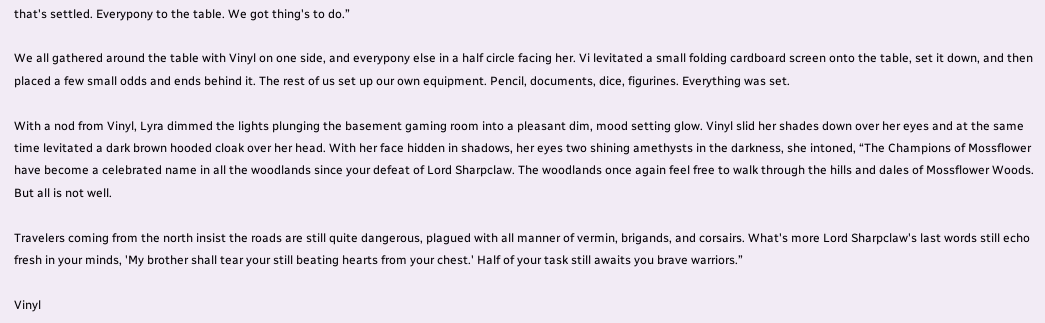that's settled. Everypony to the table. We got thing's to do.”

We all gathered around the table with Vinyl on one side, and everypony else in a half circle facing her. Vi levitated a small folding cardboard screen onto the table, set it down, and then placed a few small odds and ends behind it. The rest of us set up our own equipment. Pencil, documents, dice, figurines. Everything was set.

With a nod from Vinyl, Lyra dimmed the lights plunging the basement gaming room into a pleasant dim, mood setting glow. Vinyl slid her shades down over her eyes and at the same time levitated a dark brown hooded cloak over her head. With her face hidden in shadows, her eyes two shining amethysts in the darkness, she intoned, “The Champions of Mossflower have become a celebrated name in all the woodlands since your defeat of Lord Sharpclaw. The woodlands once again feel free to walk through the hills and dales of Mossflower Woods. But all is not well.

Travelers coming from the north insist the roads are still quite dangerous, plagued with all manner of vermin, brigands, and corsairs. What's more Lord Sharpclaw's last words still echo fresh in your minds, 'My brother shall tear your still beating hearts from your chest.' Half of your task still awaits you brave warriors.”

Vinyl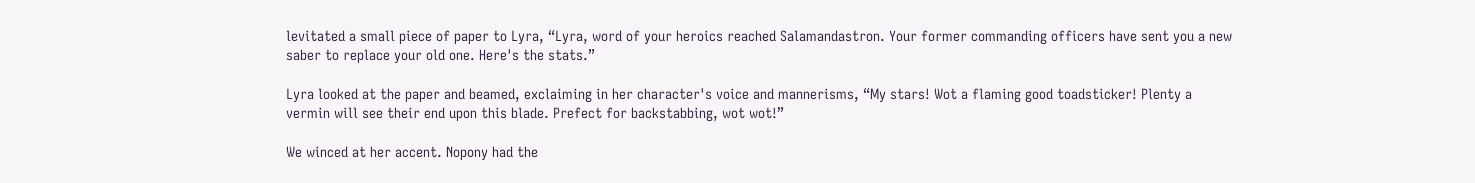levitated a small piece of paper to Lyra, “Lyra, word of your heroics reached Salamandastron. Your former commanding officers have sent you a new saber to replace your old one. Here's the stats.”

Lyra looked at the paper and beamed, exclaiming in her character's voice and mannerisms, “My stars! Wot a flaming good toadsticker! Plenty a vermin will see their end upon this blade. Prefect for backstabbing, wot wot!”

We winced at her accent. Nopony had the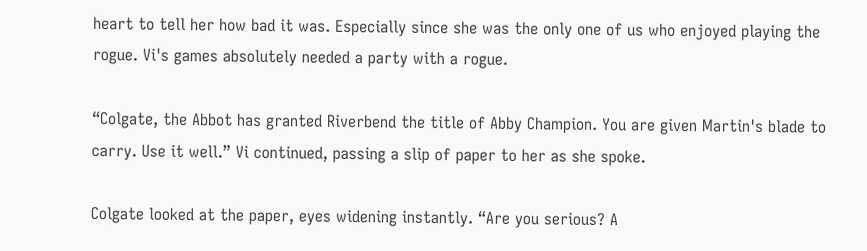heart to tell her how bad it was. Especially since she was the only one of us who enjoyed playing the rogue. Vi's games absolutely needed a party with a rogue.

“Colgate, the Abbot has granted Riverbend the title of Abby Champion. You are given Martin's blade to carry. Use it well.” Vi continued, passing a slip of paper to her as she spoke.

Colgate looked at the paper, eyes widening instantly. “Are you serious? A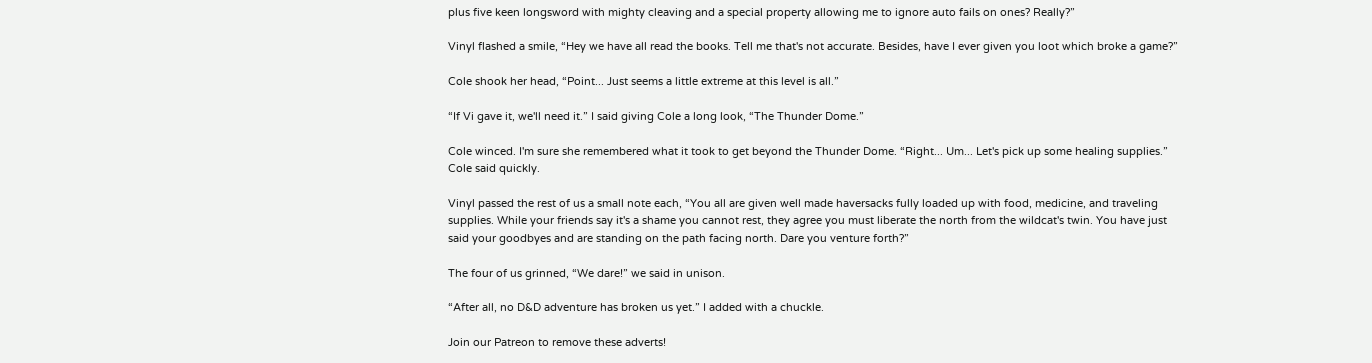plus five keen longsword with mighty cleaving and a special property allowing me to ignore auto fails on ones? Really?”

Vinyl flashed a smile, “Hey we have all read the books. Tell me that's not accurate. Besides, have I ever given you loot which broke a game?”

Cole shook her head, “Point... Just seems a little extreme at this level is all.”

“If Vi gave it, we'll need it.” I said giving Cole a long look, “The Thunder Dome.”

Cole winced. I'm sure she remembered what it took to get beyond the Thunder Dome. “Right... Um... Let's pick up some healing supplies.” Cole said quickly.

Vinyl passed the rest of us a small note each, “You all are given well made haversacks fully loaded up with food, medicine, and traveling supplies. While your friends say it's a shame you cannot rest, they agree you must liberate the north from the wildcat's twin. You have just said your goodbyes and are standing on the path facing north. Dare you venture forth?”

The four of us grinned, “We dare!” we said in unison.

“After all, no D&D adventure has broken us yet.” I added with a chuckle.

Join our Patreon to remove these adverts!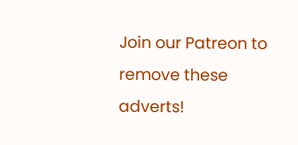Join our Patreon to remove these adverts!